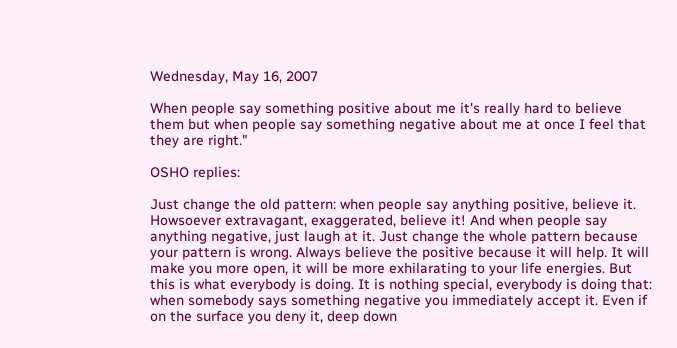Wednesday, May 16, 2007

When people say something positive about me it's really hard to believe them but when people say something negative about me at once I feel that they are right."

OSHO replies:

Just change the old pattern: when people say anything positive, believe it. Howsoever extravagant, exaggerated, believe it! And when people say anything negative, just laugh at it. Just change the whole pattern because your pattern is wrong. Always believe the positive because it will help. It will make you more open, it will be more exhilarating to your life energies. But this is what everybody is doing. It is nothing special, everybody is doing that: when somebody says something negative you immediately accept it. Even if on the surface you deny it, deep down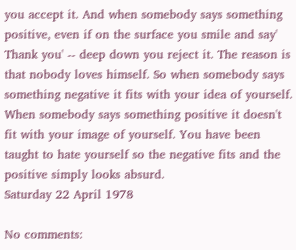you accept it. And when somebody says something positive, even if on the surface you smile and say' Thank you' -- deep down you reject it. The reason is that nobody loves himself. So when somebody says something negative it fits with your idea of yourself. When somebody says something positive it doesn't fit with your image of yourself. You have been taught to hate yourself so the negative fits and the positive simply looks absurd.
Saturday 22 April 1978

No comments: